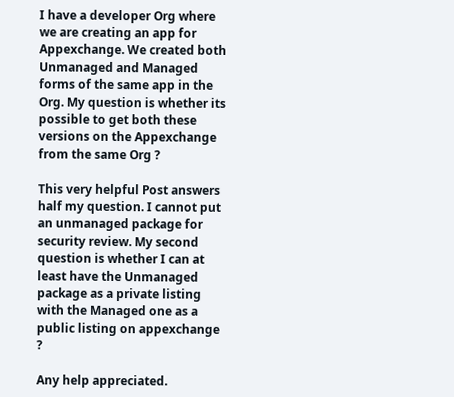I have a developer Org where we are creating an app for Appexchange. We created both Unmanaged and Managed forms of the same app in the Org. My question is whether its possible to get both these versions on the Appexchange from the same Org ?

This very helpful Post answers half my question. I cannot put an unmanaged package for security review. My second question is whether I can at least have the Unmanaged package as a private listing with the Managed one as a public listing on appexchange ?

Any help appreciated.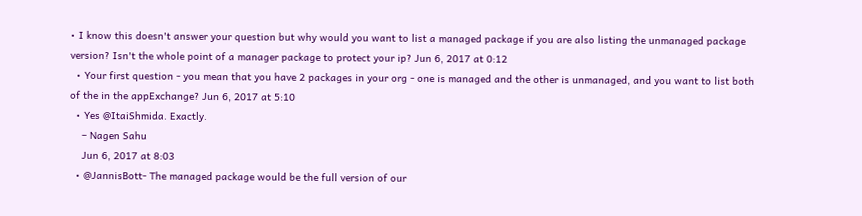• I know this doesn't answer your question but why would you want to list a managed package if you are also listing the unmanaged package version? Isn't the whole point of a manager package to protect your ip? Jun 6, 2017 at 0:12
  • Your first question - you mean that you have 2 packages in your org - one is managed and the other is unmanaged, and you want to list both of the in the appExchange? Jun 6, 2017 at 5:10
  • Yes @ItaiShmida. Exactly.
    – Nagen Sahu
    Jun 6, 2017 at 8:03
  • @JannisBott- The managed package would be the full version of our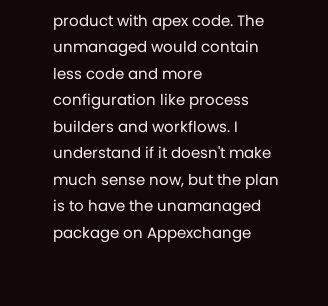product with apex code. The unmanaged would contain less code and more configuration like process builders and workflows. I understand if it doesn't make much sense now, but the plan is to have the unamanaged package on Appexchange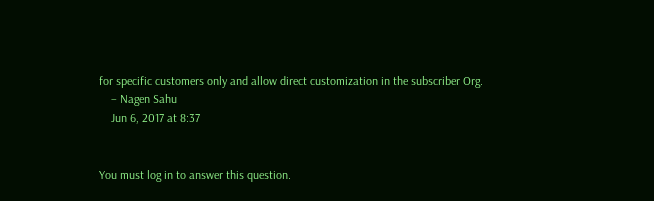for specific customers only and allow direct customization in the subscriber Org.
    – Nagen Sahu
    Jun 6, 2017 at 8:37


You must log in to answer this question.